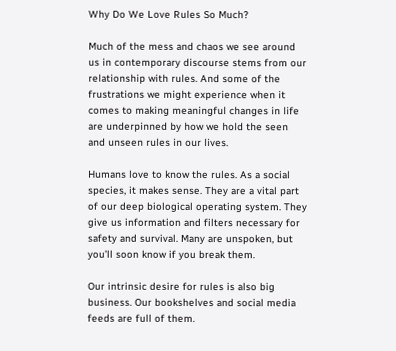Why Do We Love Rules So Much?

Much of the mess and chaos we see around us in contemporary discourse stems from our relationship with rules. And some of the frustrations we might experience when it comes to making meaningful changes in life are underpinned by how we hold the seen and unseen rules in our lives.

Humans love to know the rules. As a social species, it makes sense. They are a vital part of our deep biological operating system. They give us information and filters necessary for safety and survival. Many are unspoken, but you’ll soon know if you break them.

Our intrinsic desire for rules is also big business. Our bookshelves and social media feeds are full of them.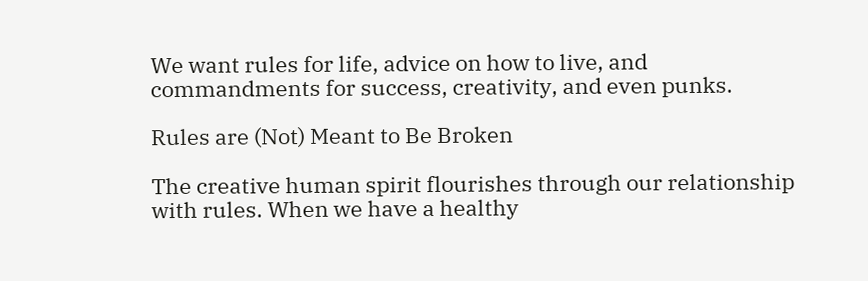We want rules for life, advice on how to live, and commandments for success, creativity, and even punks.

Rules are (Not) Meant to Be Broken

The creative human spirit flourishes through our relationship with rules. When we have a healthy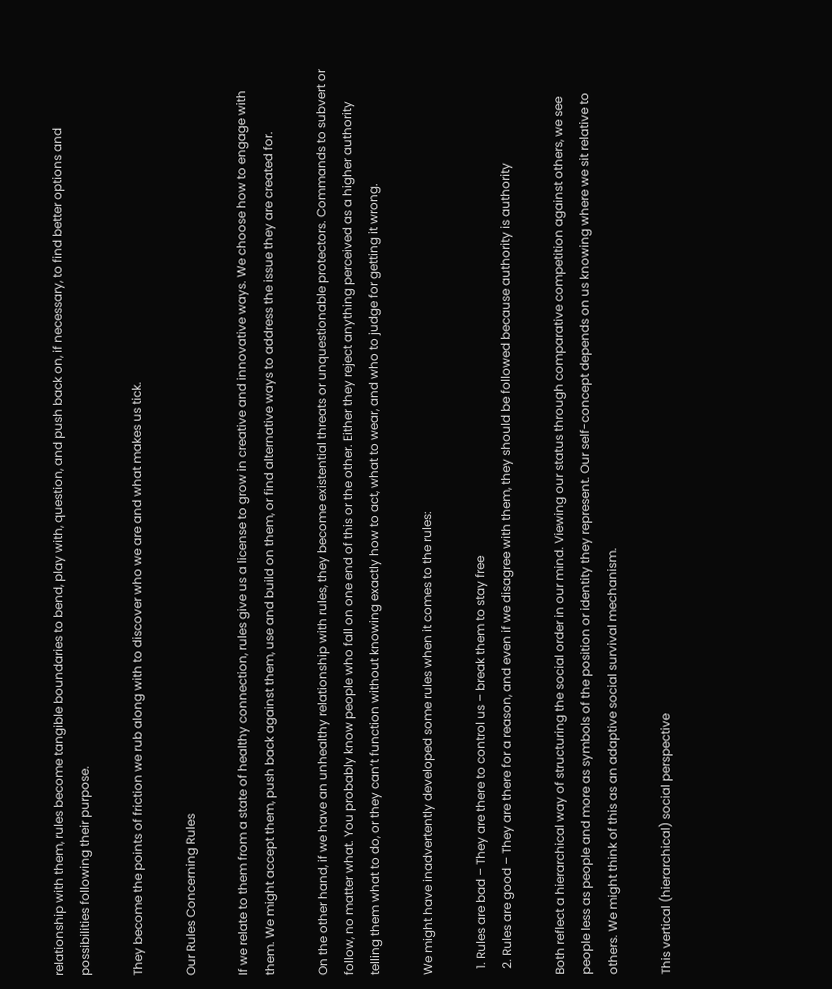relationship with them, rules become tangible boundaries to bend, play with, question, and push back on, if necessary, to find better options and possibilities following their purpose.

They become the points of friction we rub along with to discover who we are and what makes us tick.

Our Rules Concerning Rules

If we relate to them from a state of healthy connection, rules give us a license to grow in creative and innovative ways. We choose how to engage with them. We might accept them, push back against them, use and build on them, or find alternative ways to address the issue they are created for.

On the other hand, if we have an unhealthy relationship with rules, they become existential threats or unquestionable protectors. Commands to subvert or follow, no matter what. You probably know people who fall on one end of this or the other. Either they reject anything perceived as a higher authority telling them what to do, or they can’t function without knowing exactly how to act, what to wear, and who to judge for getting it wrong.

We might have inadvertently developed some rules when it comes to the rules:

  1. Rules are bad – They are there to control us – break them to stay free
  2. Rules are good – They are there for a reason, and even if we disagree with them, they should be followed because authority is authority

Both reflect a hierarchical way of structuring the social order in our mind. Viewing our status through comparative competition against others, we see people less as people and more as symbols of the position or identity they represent. Our self-concept depends on us knowing where we sit relative to others. We might think of this as an adaptive social survival mechanism.

This vertical (hierarchical) social perspective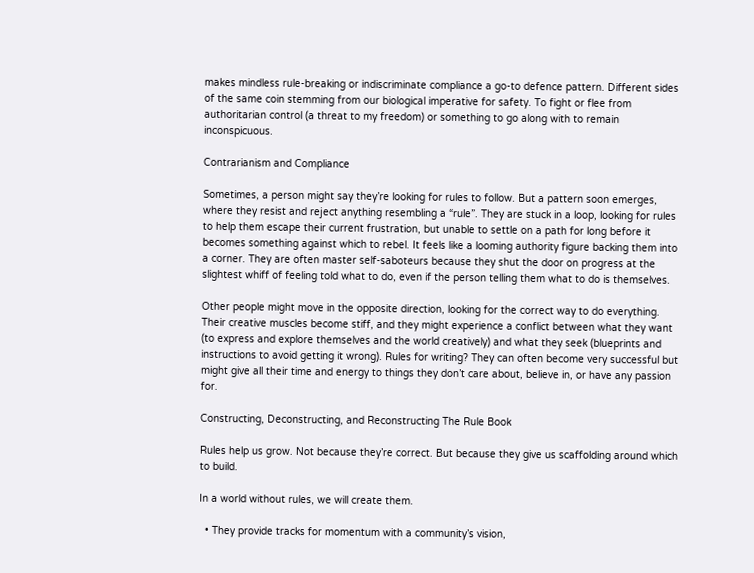makes mindless rule-breaking or indiscriminate compliance a go-to defence pattern. Different sides of the same coin stemming from our biological imperative for safety. To fight or flee from authoritarian control (a threat to my freedom) or something to go along with to remain inconspicuous.

Contrarianism and Compliance

Sometimes, a person might say they’re looking for rules to follow. But a pattern soon emerges, where they resist and reject anything resembling a “rule”. They are stuck in a loop, looking for rules to help them escape their current frustration, but unable to settle on a path for long before it becomes something against which to rebel. It feels like a looming authority figure backing them into a corner. They are often master self-saboteurs because they shut the door on progress at the slightest whiff of feeling told what to do, even if the person telling them what to do is themselves.

Other people might move in the opposite direction, looking for the correct way to do everything. Their creative muscles become stiff, and they might experience a conflict between what they want (to express and explore themselves and the world creatively) and what they seek (blueprints and instructions to avoid getting it wrong). Rules for writing? They can often become very successful but might give all their time and energy to things they don’t care about, believe in, or have any passion for.

Constructing, Deconstructing, and Reconstructing The Rule Book

Rules help us grow. Not because they’re correct. But because they give us scaffolding around which to build.

In a world without rules, we will create them.

  • They provide tracks for momentum with a community’s vision,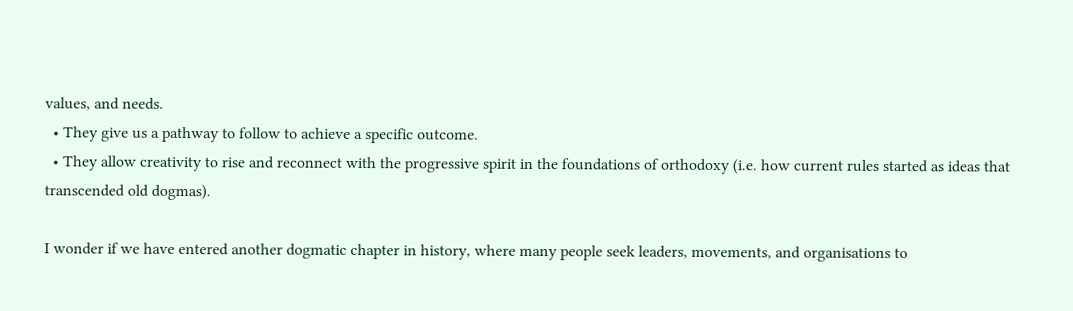values, and needs.
  • They give us a pathway to follow to achieve a specific outcome.
  • They allow creativity to rise and reconnect with the progressive spirit in the foundations of orthodoxy (i.e. how current rules started as ideas that transcended old dogmas).

I wonder if we have entered another dogmatic chapter in history, where many people seek leaders, movements, and organisations to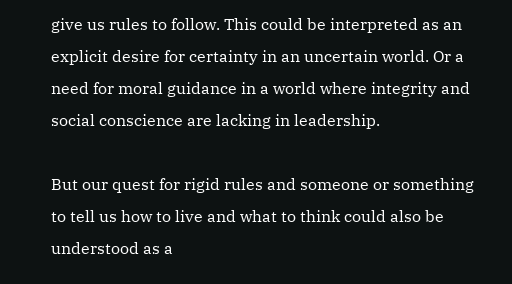give us rules to follow. This could be interpreted as an explicit desire for certainty in an uncertain world. Or a need for moral guidance in a world where integrity and social conscience are lacking in leadership.

But our quest for rigid rules and someone or something to tell us how to live and what to think could also be understood as a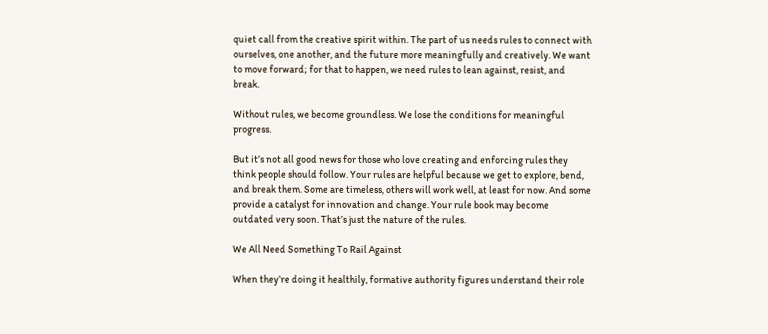quiet call from the creative spirit within. The part of us needs rules to connect with ourselves, one another, and the future more meaningfully and creatively. We want to move forward; for that to happen, we need rules to lean against, resist, and break.

Without rules, we become groundless. We lose the conditions for meaningful progress.

But it’s not all good news for those who love creating and enforcing rules they think people should follow. Your rules are helpful because we get to explore, bend, and break them. Some are timeless, others will work well, at least for now. And some provide a catalyst for innovation and change. Your rule book may become outdated very soon. That’s just the nature of the rules.

We All Need Something To Rail Against

When they’re doing it healthily, formative authority figures understand their role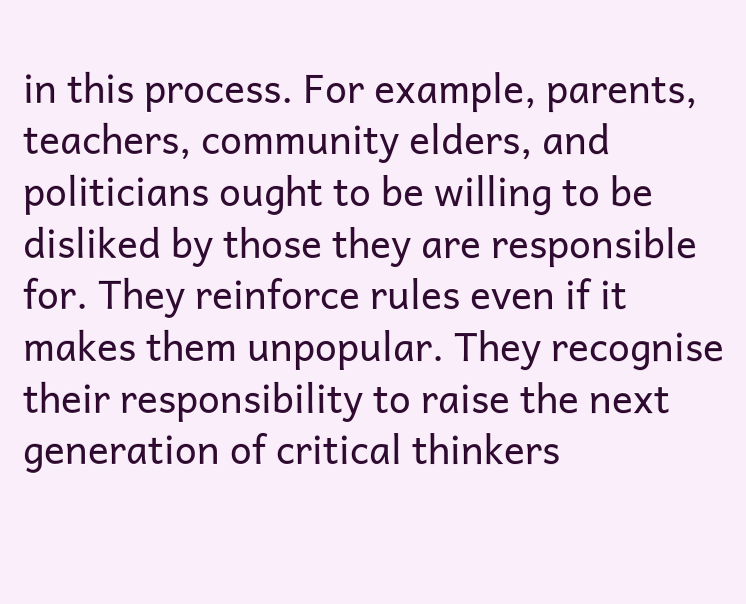in this process. For example, parents, teachers, community elders, and politicians ought to be willing to be disliked by those they are responsible for. They reinforce rules even if it makes them unpopular. They recognise their responsibility to raise the next generation of critical thinkers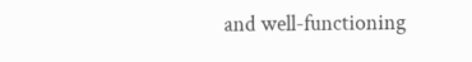and well-functioning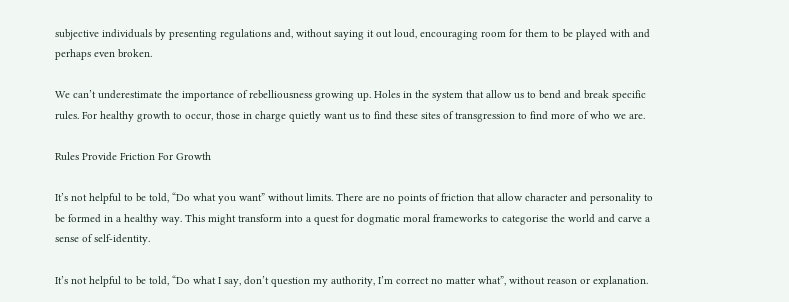subjective individuals by presenting regulations and, without saying it out loud, encouraging room for them to be played with and perhaps even broken.

We can’t underestimate the importance of rebelliousness growing up. Holes in the system that allow us to bend and break specific rules. For healthy growth to occur, those in charge quietly want us to find these sites of transgression to find more of who we are.

Rules Provide Friction For Growth

It’s not helpful to be told, “Do what you want” without limits. There are no points of friction that allow character and personality to be formed in a healthy way. This might transform into a quest for dogmatic moral frameworks to categorise the world and carve a sense of self-identity.

It’s not helpful to be told, “Do what I say, don’t question my authority, I’m correct no matter what”, without reason or explanation.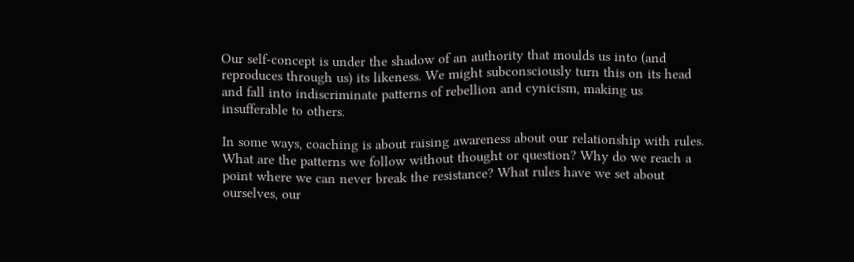Our self-concept is under the shadow of an authority that moulds us into (and reproduces through us) its likeness. We might subconsciously turn this on its head and fall into indiscriminate patterns of rebellion and cynicism, making us insufferable to others.

In some ways, coaching is about raising awareness about our relationship with rules. What are the patterns we follow without thought or question? Why do we reach a point where we can never break the resistance? What rules have we set about ourselves, our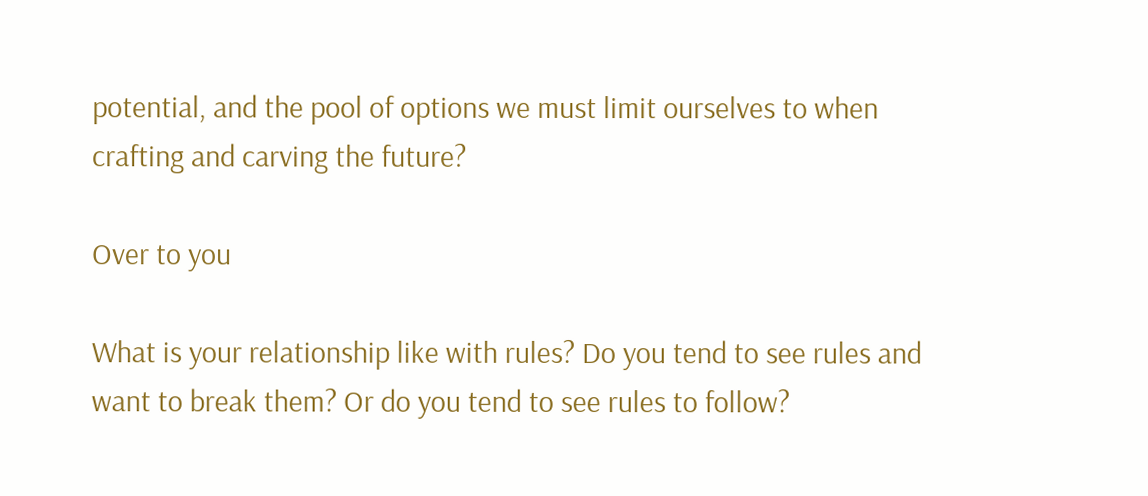potential, and the pool of options we must limit ourselves to when crafting and carving the future?

Over to you

What is your relationship like with rules? Do you tend to see rules and want to break them? Or do you tend to see rules to follow?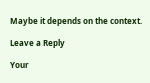Maybe it depends on the context.

Leave a Reply

Your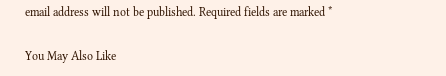email address will not be published. Required fields are marked *

You May Also Like